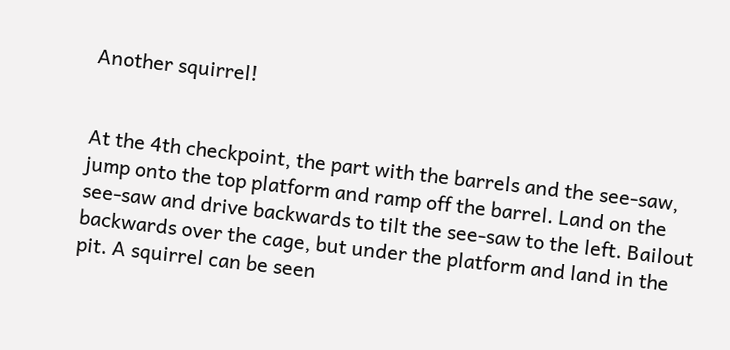Another squirrel!


At the 4th checkpoint, the part with the barrels and the see-saw, jump onto the top platform and ramp off the barrel. Land on the see-saw and drive backwards to tilt the see-saw to the left. Bailout backwards over the cage, but under the platform and land in the pit. A squirrel can be seen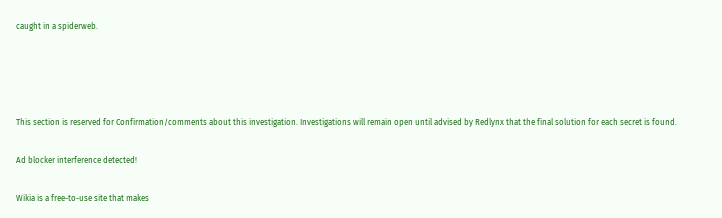caught in a spiderweb.




This section is reserved for Confirmation/comments about this investigation. Investigations will remain open until advised by Redlynx that the final solution for each secret is found.

Ad blocker interference detected!

Wikia is a free-to-use site that makes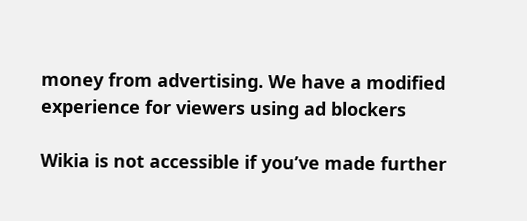money from advertising. We have a modified experience for viewers using ad blockers

Wikia is not accessible if you’ve made further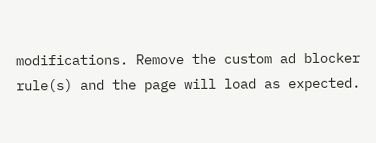modifications. Remove the custom ad blocker rule(s) and the page will load as expected.